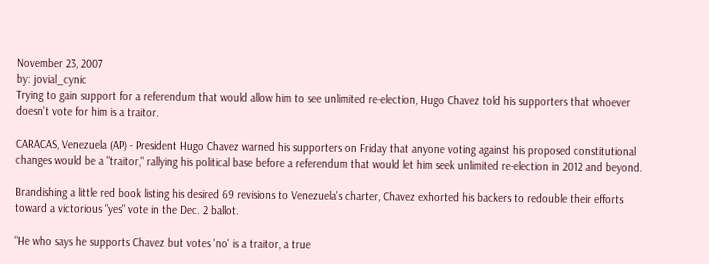November 23, 2007
by: jovial_cynic
Trying to gain support for a referendum that would allow him to see unlimited re-election, Hugo Chavez told his supporters that whoever doesn't vote for him is a traitor.

CARACAS, Venezuela (AP) - President Hugo Chavez warned his supporters on Friday that anyone voting against his proposed constitutional changes would be a "traitor," rallying his political base before a referendum that would let him seek unlimited re-election in 2012 and beyond.

Brandishing a little red book listing his desired 69 revisions to Venezuela's charter, Chavez exhorted his backers to redouble their efforts toward a victorious "yes" vote in the Dec. 2 ballot.

"He who says he supports Chavez but votes 'no' is a traitor, a true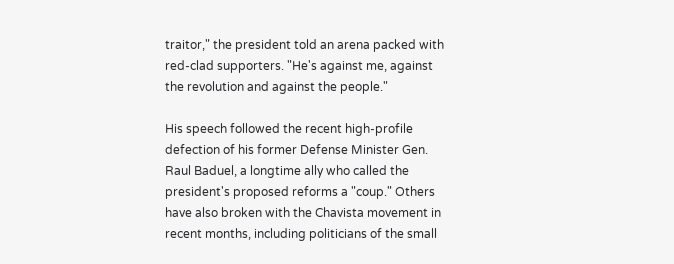traitor," the president told an arena packed with red-clad supporters. "He's against me, against the revolution and against the people."

His speech followed the recent high-profile defection of his former Defense Minister Gen. Raul Baduel, a longtime ally who called the president's proposed reforms a "coup." Others have also broken with the Chavista movement in recent months, including politicians of the small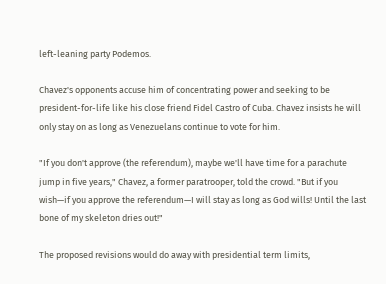left-leaning party Podemos.

Chavez's opponents accuse him of concentrating power and seeking to be president-for-life like his close friend Fidel Castro of Cuba. Chavez insists he will only stay on as long as Venezuelans continue to vote for him.

"If you don't approve (the referendum), maybe we'll have time for a parachute jump in five years," Chavez, a former paratrooper, told the crowd. "But if you wish—if you approve the referendum—I will stay as long as God wills! Until the last bone of my skeleton dries out!"

The proposed revisions would do away with presidential term limits,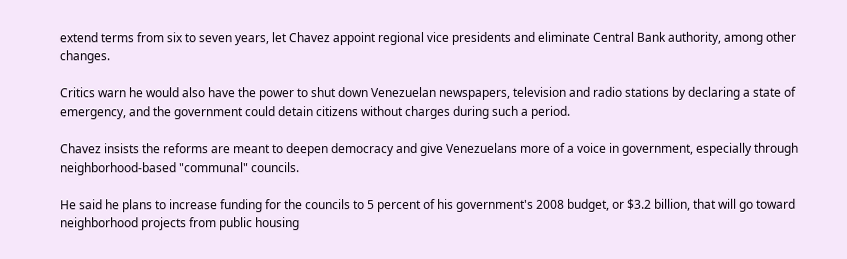extend terms from six to seven years, let Chavez appoint regional vice presidents and eliminate Central Bank authority, among other changes.

Critics warn he would also have the power to shut down Venezuelan newspapers, television and radio stations by declaring a state of emergency, and the government could detain citizens without charges during such a period.

Chavez insists the reforms are meant to deepen democracy and give Venezuelans more of a voice in government, especially through neighborhood-based "communal" councils.

He said he plans to increase funding for the councils to 5 percent of his government's 2008 budget, or $3.2 billion, that will go toward neighborhood projects from public housing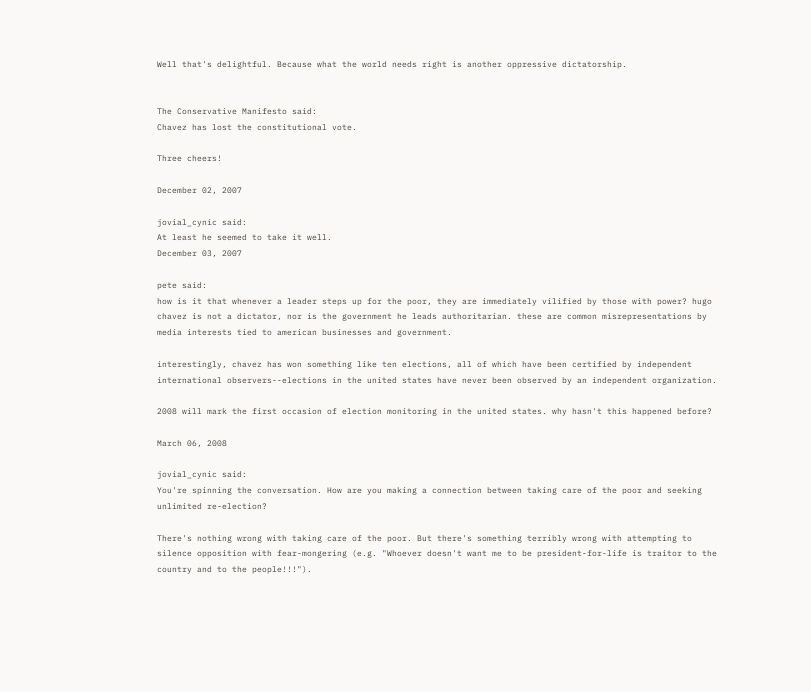Well that's delightful. Because what the world needs right is another oppressive dictatorship.


The Conservative Manifesto said:
Chavez has lost the constitutional vote.

Three cheers!

December 02, 2007

jovial_cynic said:
At least he seemed to take it well.
December 03, 2007

pete said:
how is it that whenever a leader steps up for the poor, they are immediately vilified by those with power? hugo chavez is not a dictator, nor is the government he leads authoritarian. these are common misrepresentations by media interests tied to american businesses and government.

interestingly, chavez has won something like ten elections, all of which have been certified by independent international observers--elections in the united states have never been observed by an independent organization.

2008 will mark the first occasion of election monitoring in the united states. why hasn't this happened before?

March 06, 2008

jovial_cynic said:
You're spinning the conversation. How are you making a connection between taking care of the poor and seeking unlimited re-election?

There's nothing wrong with taking care of the poor. But there's something terribly wrong with attempting to silence opposition with fear-mongering (e.g. "Whoever doesn't want me to be president-for-life is traitor to the country and to the people!!!").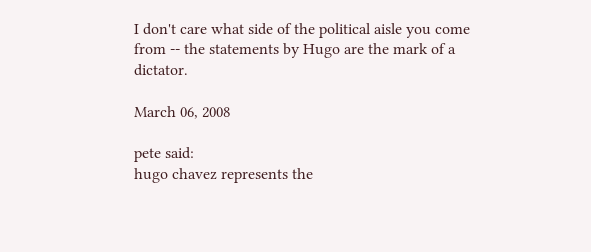I don't care what side of the political aisle you come from -- the statements by Hugo are the mark of a dictator.

March 06, 2008

pete said:
hugo chavez represents the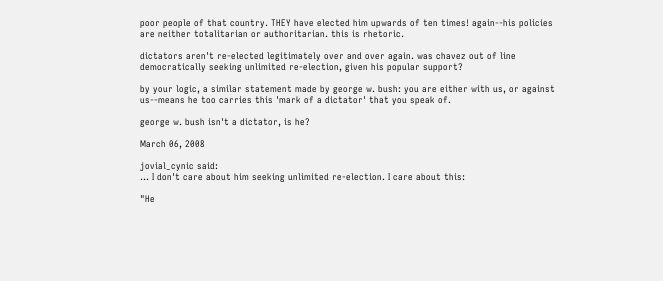poor people of that country. THEY have elected him upwards of ten times! again--his policies are neither totalitarian or authoritarian. this is rhetoric.

dictators aren't re-elected legitimately over and over again. was chavez out of line democratically seeking unlimited re-election, given his popular support?

by your logic, a similar statement made by george w. bush: you are either with us, or against us--means he too carries this 'mark of a dictator' that you speak of.

george w. bush isn't a dictator, is he?

March 06, 2008

jovial_cynic said:
... I don't care about him seeking unlimited re-election. I care about this:

"He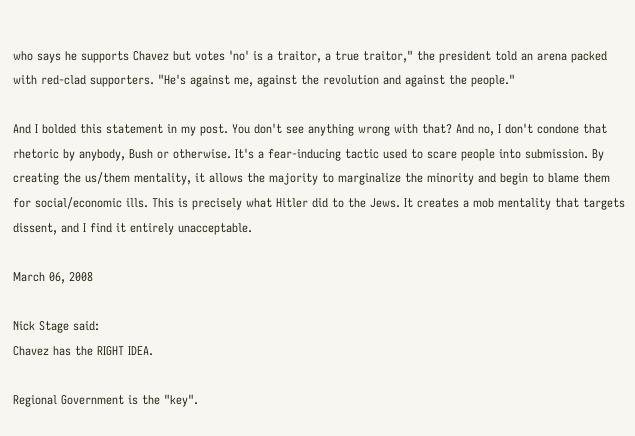who says he supports Chavez but votes 'no' is a traitor, a true traitor," the president told an arena packed with red-clad supporters. "He's against me, against the revolution and against the people."

And I bolded this statement in my post. You don't see anything wrong with that? And no, I don't condone that rhetoric by anybody, Bush or otherwise. It's a fear-inducing tactic used to scare people into submission. By creating the us/them mentality, it allows the majority to marginalize the minority and begin to blame them for social/economic ills. This is precisely what Hitler did to the Jews. It creates a mob mentality that targets dissent, and I find it entirely unacceptable.

March 06, 2008

Nick Stage said:
Chavez has the RIGHT IDEA.

Regional Government is the "key".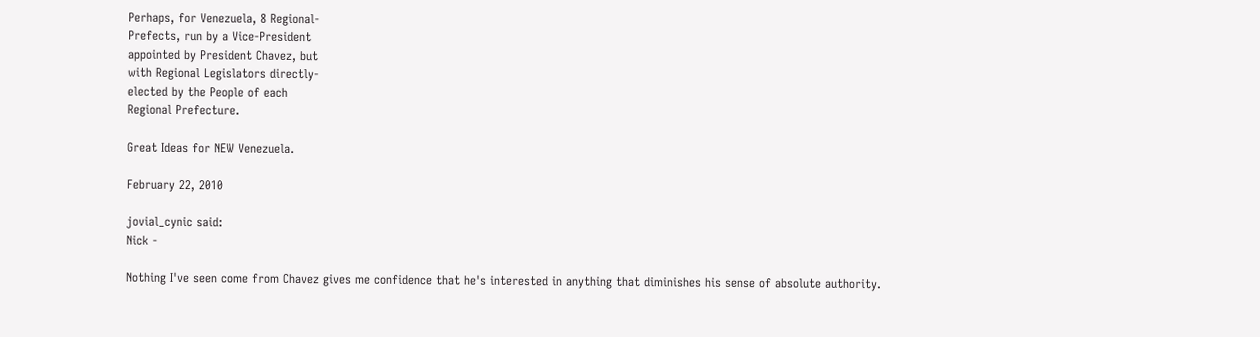Perhaps, for Venezuela, 8 Regional-
Prefects, run by a Vice-President
appointed by President Chavez, but
with Regional Legislators directly-
elected by the People of each
Regional Prefecture.

Great Ideas for NEW Venezuela.

February 22, 2010

jovial_cynic said:
Nick -

Nothing I've seen come from Chavez gives me confidence that he's interested in anything that diminishes his sense of absolute authority.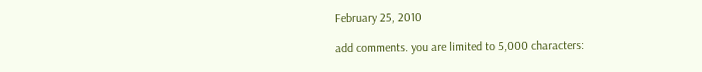February 25, 2010

add comments. you are limited to 5,000 characters: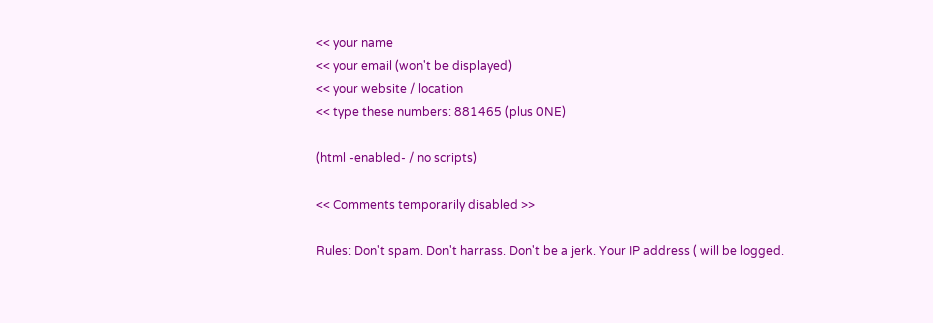<< your name
<< your email (won't be displayed)
<< your website / location
<< type these numbers: 881465 (plus 0NE)

(html -enabled- / no scripts)

<< Comments temporarily disabled >>

Rules: Don't spam. Don't harrass. Don't be a jerk. Your IP address ( will be logged.